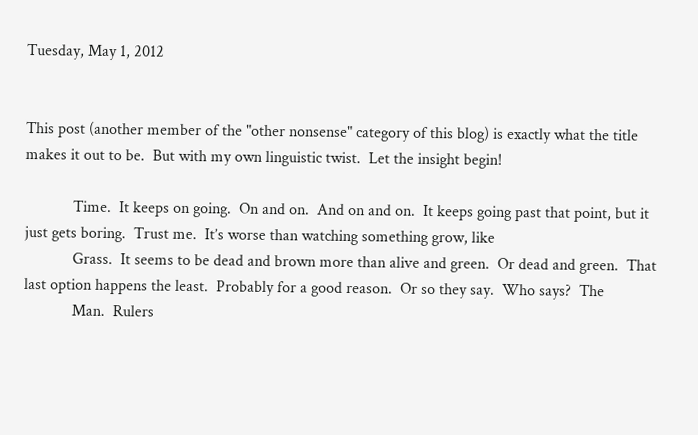Tuesday, May 1, 2012


This post (another member of the "other nonsense" category of this blog) is exactly what the title makes it out to be.  But with my own linguistic twist.  Let the insight begin!

            Time.  It keeps on going.  On and on.  And on and on.  It keeps going past that point, but it just gets boring.  Trust me.  It’s worse than watching something grow, like
            Grass.  It seems to be dead and brown more than alive and green.  Or dead and green.  That last option happens the least.  Probably for a good reason.  Or so they say.  Who says?  The
            Man.  Rulers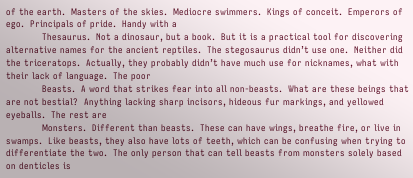of the earth.  Masters of the skies.  Mediocre swimmers.  Kings of conceit.  Emperors of ego.  Principals of pride.  Handy with a
            Thesaurus.  Not a dinosaur, but a book.  But it is a practical tool for discovering alternative names for the ancient reptiles.  The stegosaurus didn’t use one.  Neither did the triceratops.  Actually, they probably didn’t have much use for nicknames, what with their lack of language.  The poor
            Beasts.  A word that strikes fear into all non-beasts.  What are these beings that are not bestial?  Anything lacking sharp incisors, hideous fur markings, and yellowed eyeballs.  The rest are
            Monsters.  Different than beasts.  These can have wings, breathe fire, or live in swamps.  Like beasts, they also have lots of teeth, which can be confusing when trying to differentiate the two.  The only person that can tell beasts from monsters solely based on denticles is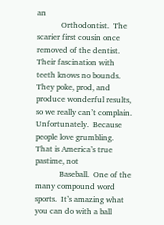an
            Orthodontist.  The scarier first cousin once removed of the dentist.  Their fascination with teeth knows no bounds.  They poke, prod, and produce wonderful results, so we really can’t complain.  Unfortunately.  Because people love grumbling.  That is America’s true pastime, not
            Baseball.  One of the many compound word sports.  It’s amazing what you can do with a ball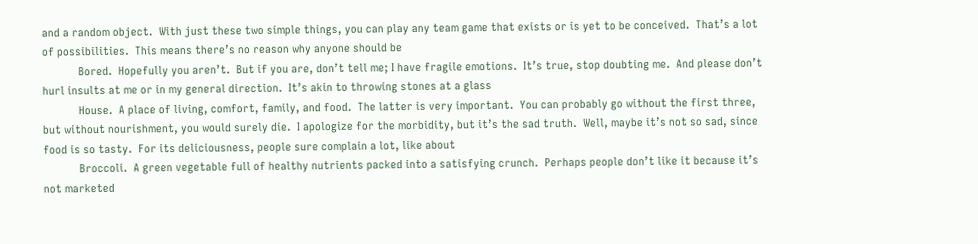and a random object.  With just these two simple things, you can play any team game that exists or is yet to be conceived.  That’s a lot of possibilities.  This means there’s no reason why anyone should be
            Bored.  Hopefully you aren’t.  But if you are, don’t tell me; I have fragile emotions.  It’s true, stop doubting me.  And please don’t hurl insults at me or in my general direction.  It’s akin to throwing stones at a glass
            House.  A place of living, comfort, family, and food.  The latter is very important.  You can probably go without the first three, but without nourishment, you would surely die.  I apologize for the morbidity, but it’s the sad truth.  Well, maybe it’s not so sad, since food is so tasty.  For its deliciousness, people sure complain a lot, like about
            Broccoli.  A green vegetable full of healthy nutrients packed into a satisfying crunch.  Perhaps people don’t like it because it’s not marketed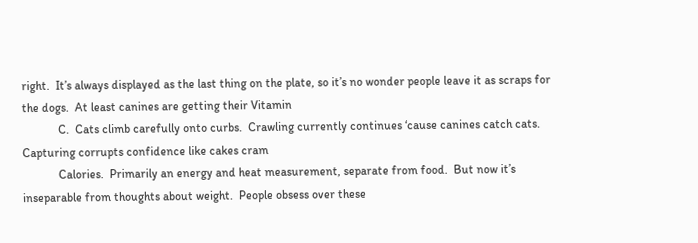right.  It’s always displayed as the last thing on the plate, so it’s no wonder people leave it as scraps for the dogs.  At least canines are getting their Vitamin
            C.  Cats climb carefully onto curbs.  Crawling currently continues ‘cause canines catch cats.  Capturing corrupts confidence like cakes cram
            Calories.  Primarily an energy and heat measurement, separate from food.  But now it’s inseparable from thoughts about weight.  People obsess over these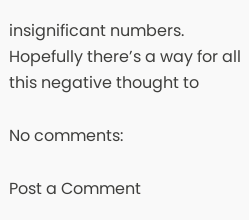insignificant numbers.  Hopefully there’s a way for all this negative thought to

No comments:

Post a Comment